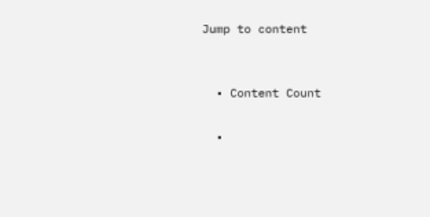Jump to content


  • Content Count

  •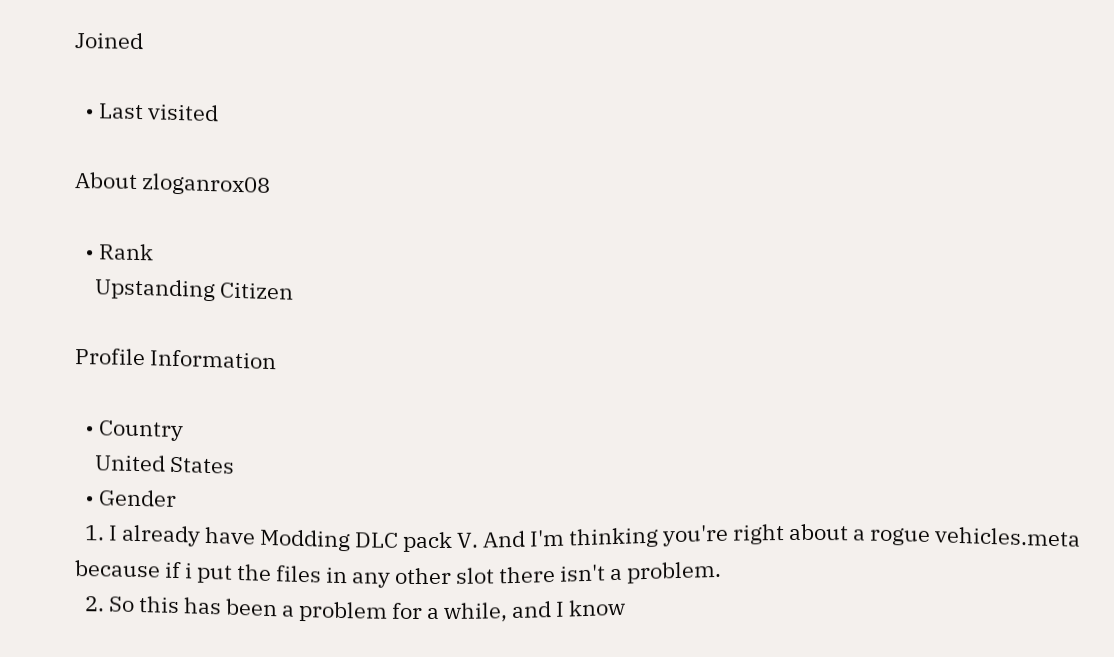Joined

  • Last visited

About zloganrox08

  • Rank
    Upstanding Citizen

Profile Information

  • Country
    United States
  • Gender
  1. I already have Modding DLC pack V. And I'm thinking you're right about a rogue vehicles.meta because if i put the files in any other slot there isn't a problem.
  2. So this has been a problem for a while, and I know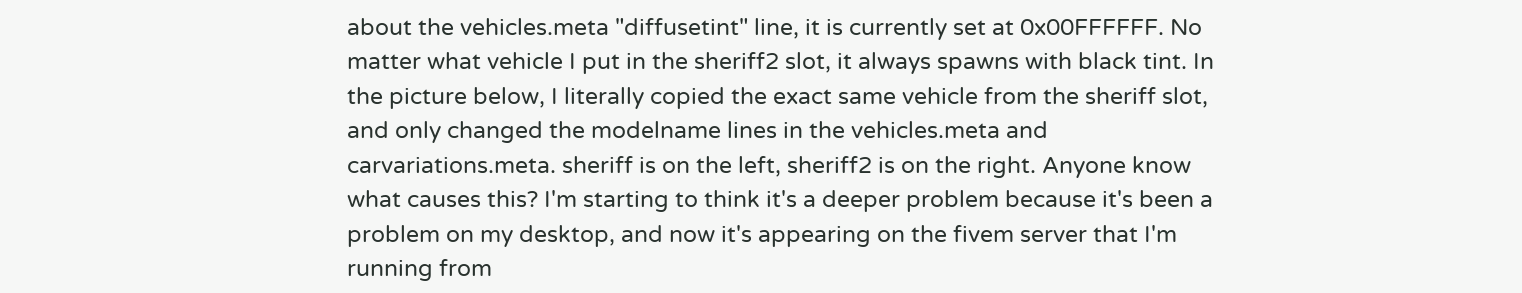about the vehicles.meta "diffusetint" line, it is currently set at 0x00FFFFFF. No matter what vehicle I put in the sheriff2 slot, it always spawns with black tint. In the picture below, I literally copied the exact same vehicle from the sheriff slot, and only changed the modelname lines in the vehicles.meta and carvariations.meta. sheriff is on the left, sheriff2 is on the right. Anyone know what causes this? I'm starting to think it's a deeper problem because it's been a problem on my desktop, and now it's appearing on the fivem server that I'm running from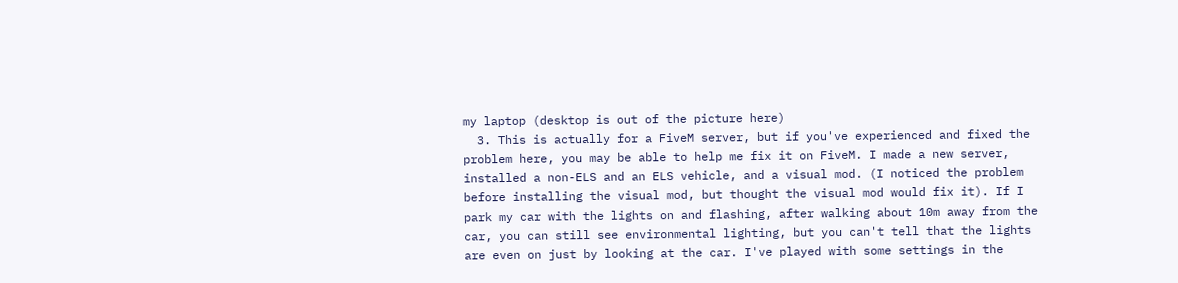my laptop (desktop is out of the picture here)
  3. This is actually for a FiveM server, but if you've experienced and fixed the problem here, you may be able to help me fix it on FiveM. I made a new server, installed a non-ELS and an ELS vehicle, and a visual mod. (I noticed the problem before installing the visual mod, but thought the visual mod would fix it). If I park my car with the lights on and flashing, after walking about 10m away from the car, you can still see environmental lighting, but you can't tell that the lights are even on just by looking at the car. I've played with some settings in the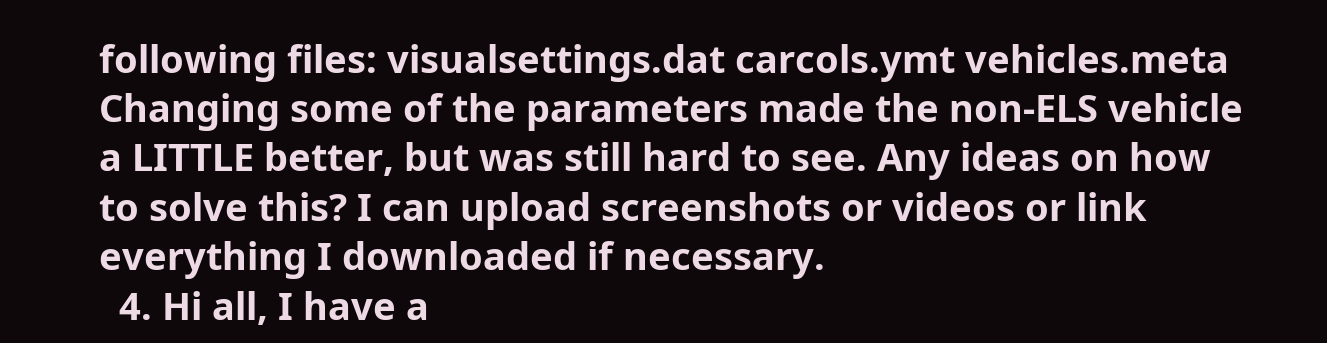following files: visualsettings.dat carcols.ymt vehicles.meta Changing some of the parameters made the non-ELS vehicle a LITTLE better, but was still hard to see. Any ideas on how to solve this? I can upload screenshots or videos or link everything I downloaded if necessary.
  4. Hi all, I have a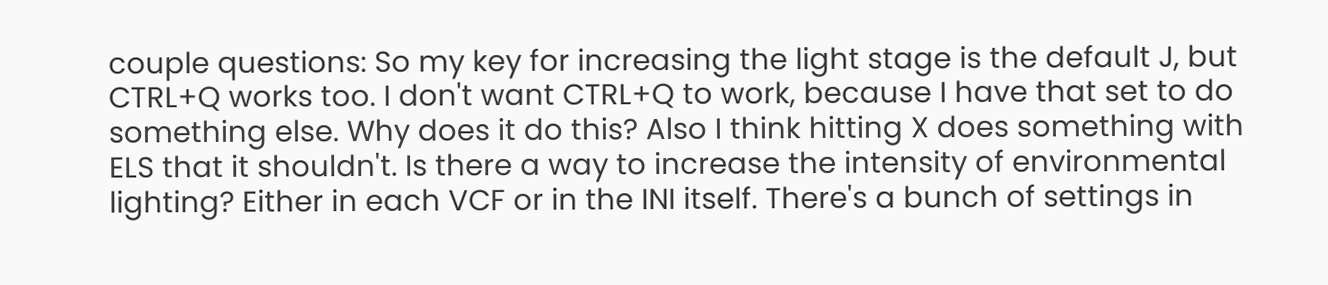couple questions: So my key for increasing the light stage is the default J, but CTRL+Q works too. I don't want CTRL+Q to work, because I have that set to do something else. Why does it do this? Also I think hitting X does something with ELS that it shouldn't. Is there a way to increase the intensity of environmental lighting? Either in each VCF or in the INI itself. There's a bunch of settings in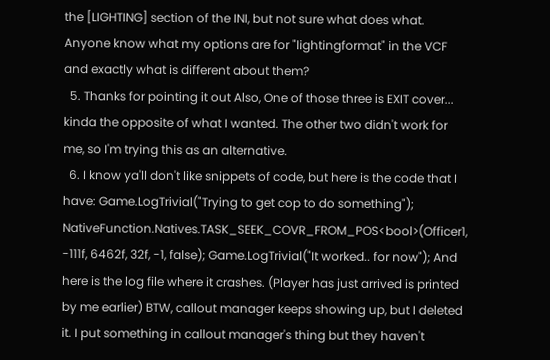the [LIGHTING] section of the INI, but not sure what does what. Anyone know what my options are for "lightingformat" in the VCF and exactly what is different about them?
  5. Thanks for pointing it out Also, One of those three is EXIT cover... kinda the opposite of what I wanted. The other two didn't work for me, so I'm trying this as an alternative.
  6. I know ya'll don't like snippets of code, but here is the code that I have: Game.LogTrivial("Trying to get cop to do something"); NativeFunction.Natives.TASK_SEEK_COVR_FROM_POS<bool>(Officer1, -111f, 6462f, 32f, -1, false); Game.LogTrivial("It worked.. for now"); And here is the log file where it crashes. (Player has just arrived is printed by me earlier) BTW, callout manager keeps showing up, but I deleted it. I put something in callout manager's thing but they haven't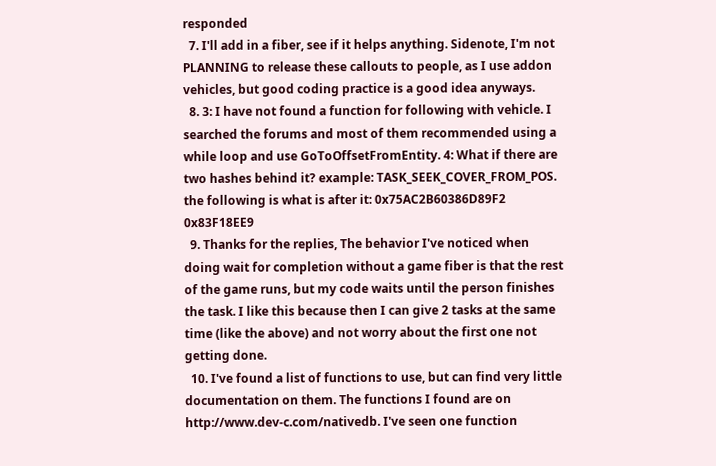responded
  7. I'll add in a fiber, see if it helps anything. Sidenote, I'm not PLANNING to release these callouts to people, as I use addon vehicles, but good coding practice is a good idea anyways.
  8. 3: I have not found a function for following with vehicle. I searched the forums and most of them recommended using a while loop and use GoToOffsetFromEntity. 4: What if there are two hashes behind it? example: TASK_SEEK_COVER_FROM_POS. the following is what is after it: 0x75AC2B60386D89F2 0x83F18EE9
  9. Thanks for the replies, The behavior I've noticed when doing wait for completion without a game fiber is that the rest of the game runs, but my code waits until the person finishes the task. I like this because then I can give 2 tasks at the same time (like the above) and not worry about the first one not getting done.
  10. I've found a list of functions to use, but can find very little documentation on them. The functions I found are on http://www.dev-c.com/nativedb. I've seen one function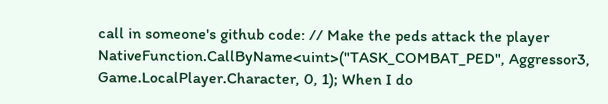call in someone's github code: // Make the peds attack the player NativeFunction.CallByName<uint>("TASK_COMBAT_PED", Aggressor3, Game.LocalPlayer.Character, 0, 1); When I do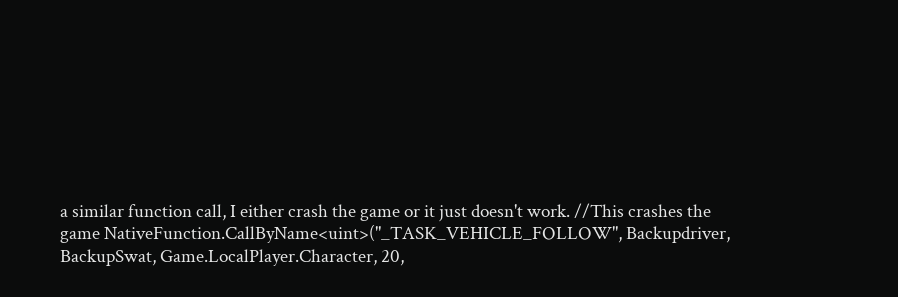a similar function call, I either crash the game or it just doesn't work. //This crashes the game NativeFunction.CallByName<uint>("_TASK_VEHICLE_FOLLOW", Backupdriver, BackupSwat, Game.LocalPlayer.Character, 20,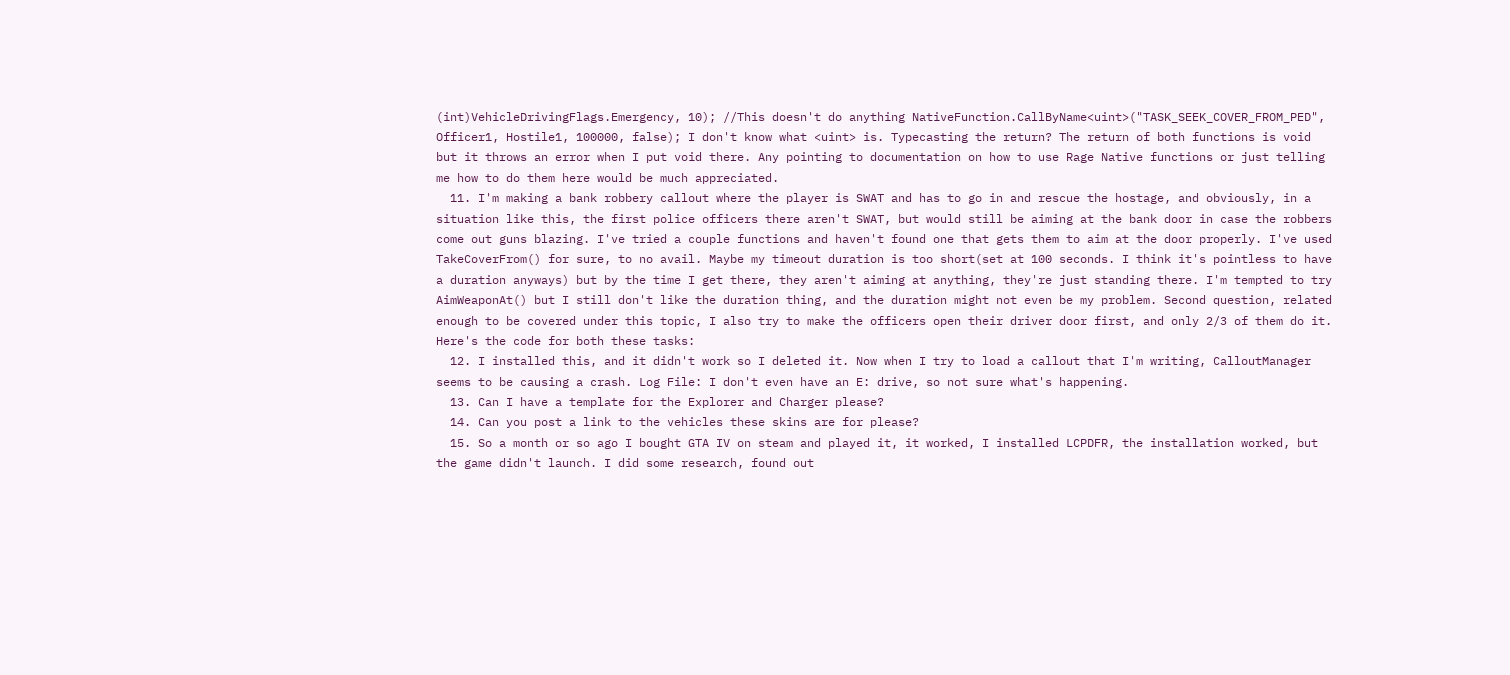(int)VehicleDrivingFlags.Emergency, 10); //This doesn't do anything NativeFunction.CallByName<uint>("TASK_SEEK_COVER_FROM_PED", Officer1, Hostile1, 100000, false); I don't know what <uint> is. Typecasting the return? The return of both functions is void but it throws an error when I put void there. Any pointing to documentation on how to use Rage Native functions or just telling me how to do them here would be much appreciated.
  11. I'm making a bank robbery callout where the player is SWAT and has to go in and rescue the hostage, and obviously, in a situation like this, the first police officers there aren't SWAT, but would still be aiming at the bank door in case the robbers come out guns blazing. I've tried a couple functions and haven't found one that gets them to aim at the door properly. I've used TakeCoverFrom() for sure, to no avail. Maybe my timeout duration is too short(set at 100 seconds. I think it's pointless to have a duration anyways) but by the time I get there, they aren't aiming at anything, they're just standing there. I'm tempted to try AimWeaponAt() but I still don't like the duration thing, and the duration might not even be my problem. Second question, related enough to be covered under this topic, I also try to make the officers open their driver door first, and only 2/3 of them do it. Here's the code for both these tasks:
  12. I installed this, and it didn't work so I deleted it. Now when I try to load a callout that I'm writing, CalloutManager seems to be causing a crash. Log File: I don't even have an E: drive, so not sure what's happening.
  13. Can I have a template for the Explorer and Charger please?
  14. Can you post a link to the vehicles these skins are for please?
  15. So a month or so ago I bought GTA IV on steam and played it, it worked, I installed LCPDFR, the installation worked, but the game didn't launch. I did some research, found out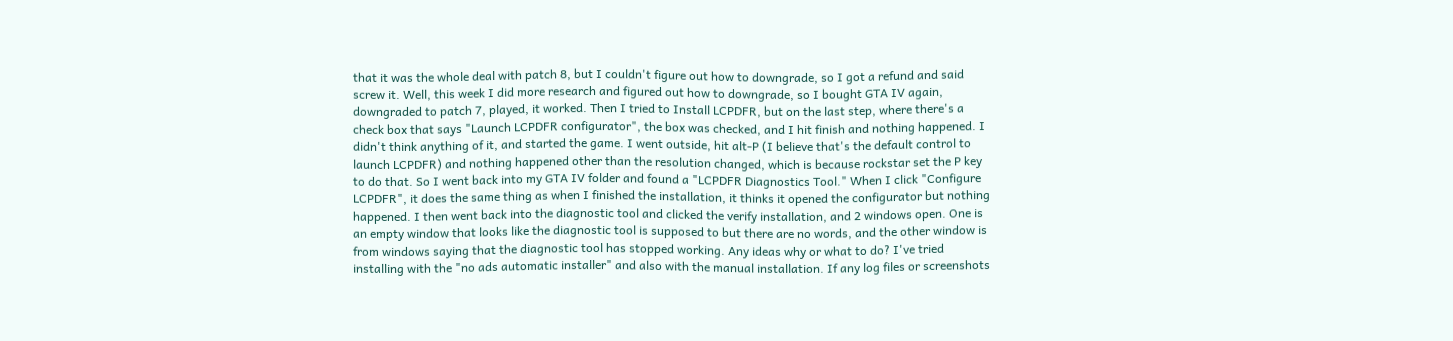that it was the whole deal with patch 8, but I couldn't figure out how to downgrade, so I got a refund and said screw it. Well, this week I did more research and figured out how to downgrade, so I bought GTA IV again, downgraded to patch 7, played, it worked. Then I tried to Install LCPDFR, but on the last step, where there's a check box that says "Launch LCPDFR configurator", the box was checked, and I hit finish and nothing happened. I didn't think anything of it, and started the game. I went outside, hit alt-P (I believe that's the default control to launch LCPDFR) and nothing happened other than the resolution changed, which is because rockstar set the P key to do that. So I went back into my GTA IV folder and found a "LCPDFR Diagnostics Tool." When I click "Configure LCPDFR", it does the same thing as when I finished the installation, it thinks it opened the configurator but nothing happened. I then went back into the diagnostic tool and clicked the verify installation, and 2 windows open. One is an empty window that looks like the diagnostic tool is supposed to but there are no words, and the other window is from windows saying that the diagnostic tool has stopped working. Any ideas why or what to do? I've tried installing with the "no ads automatic installer" and also with the manual installation. If any log files or screenshots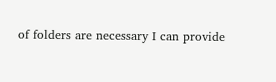of folders are necessary I can provide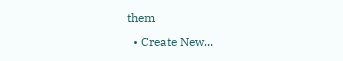them
  • Create New...